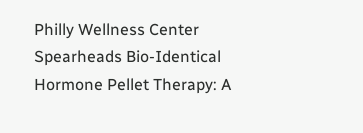Philly Wellness Center Spearheads Bio-Identical Hormone Pellet Therapy: A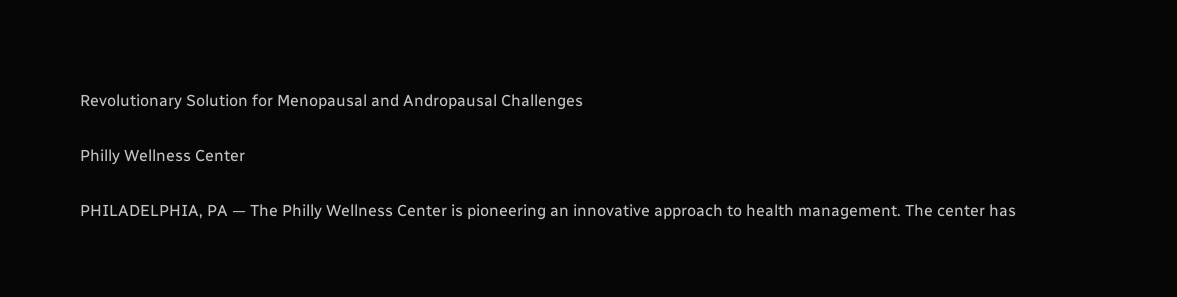Revolutionary Solution for Menopausal and Andropausal Challenges

Philly Wellness Center

PHILADELPHIA, PA — The Philly Wellness Center is pioneering an innovative approach to health management. The center has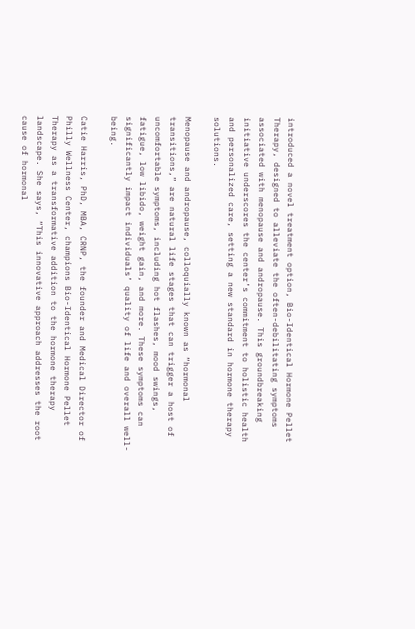introduced a novel treatment option, Bio-Identical Hormone Pellet Therapy, designed to alleviate the often-debilitating symptoms associated with menopause and andropause. This groundbreaking initiative underscores the center’s commitment to holistic health and personalized care, setting a new standard in hormone therapy solutions.

Menopause and andropause, colloquially known as “hormonal transitions,” are natural life stages that can trigger a host of uncomfortable symptoms, including hot flashes, mood swings, fatigue, low libido, weight gain, and more. These symptoms can significantly impact individuals’ quality of life and overall well-being.

Catie Harris, PhD, MBA, CRNP, the founder and Medical Director of Philly Wellness Center, champions Bio-Identical Hormone Pellet Therapy as a transformative addition to the hormone therapy landscape. She says, “This innovative approach addresses the root cause of hormonal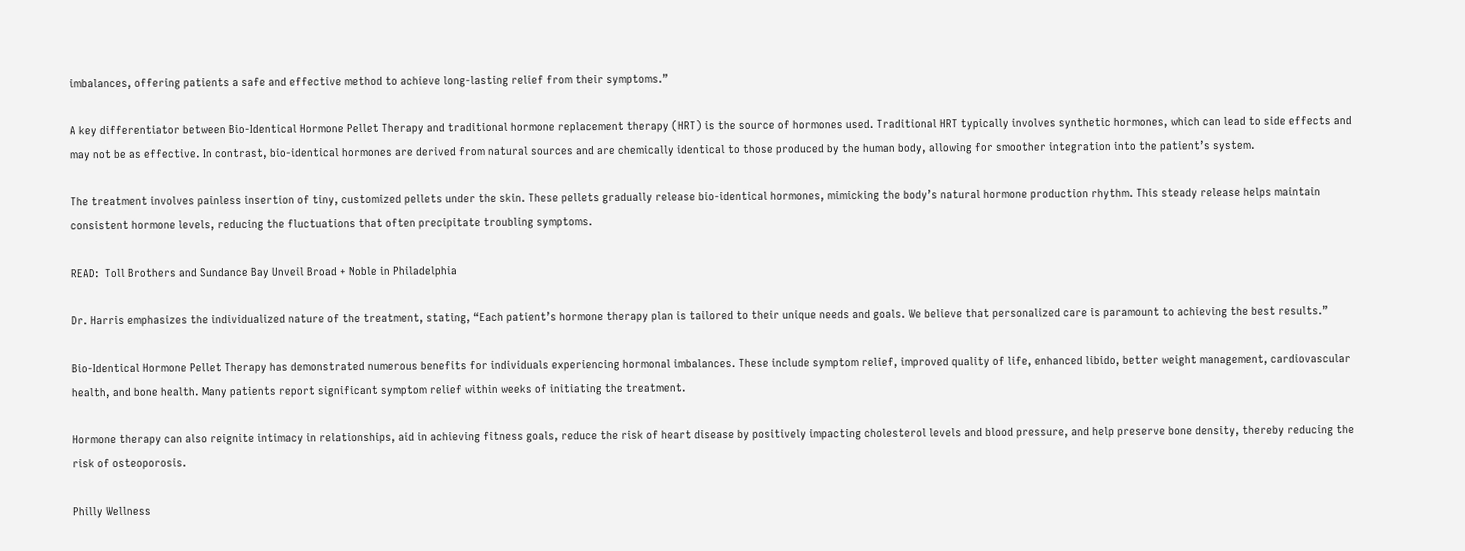imbalances, offering patients a safe and effective method to achieve long-lasting relief from their symptoms.”

A key differentiator between Bio-Identical Hormone Pellet Therapy and traditional hormone replacement therapy (HRT) is the source of hormones used. Traditional HRT typically involves synthetic hormones, which can lead to side effects and may not be as effective. In contrast, bio-identical hormones are derived from natural sources and are chemically identical to those produced by the human body, allowing for smoother integration into the patient’s system.

The treatment involves painless insertion of tiny, customized pellets under the skin. These pellets gradually release bio-identical hormones, mimicking the body’s natural hormone production rhythm. This steady release helps maintain consistent hormone levels, reducing the fluctuations that often precipitate troubling symptoms.

READ:  Toll Brothers and Sundance Bay Unveil Broad + Noble in Philadelphia

Dr. Harris emphasizes the individualized nature of the treatment, stating, “Each patient’s hormone therapy plan is tailored to their unique needs and goals. We believe that personalized care is paramount to achieving the best results.”

Bio-Identical Hormone Pellet Therapy has demonstrated numerous benefits for individuals experiencing hormonal imbalances. These include symptom relief, improved quality of life, enhanced libido, better weight management, cardiovascular health, and bone health. Many patients report significant symptom relief within weeks of initiating the treatment.

Hormone therapy can also reignite intimacy in relationships, aid in achieving fitness goals, reduce the risk of heart disease by positively impacting cholesterol levels and blood pressure, and help preserve bone density, thereby reducing the risk of osteoporosis.

Philly Wellness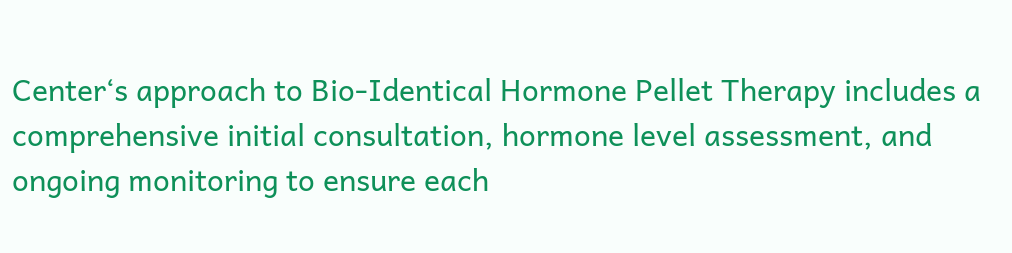Center‘s approach to Bio-Identical Hormone Pellet Therapy includes a comprehensive initial consultation, hormone level assessment, and ongoing monitoring to ensure each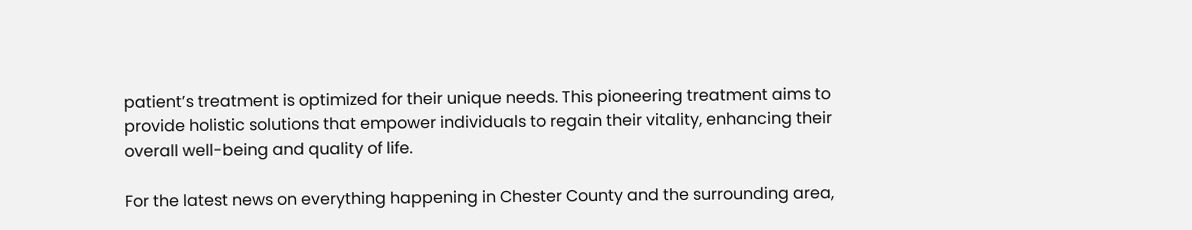patient’s treatment is optimized for their unique needs. This pioneering treatment aims to provide holistic solutions that empower individuals to regain their vitality, enhancing their overall well-being and quality of life.

For the latest news on everything happening in Chester County and the surrounding area,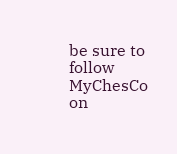be sure to follow MyChesCo on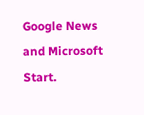Google News and Microsoft Start.